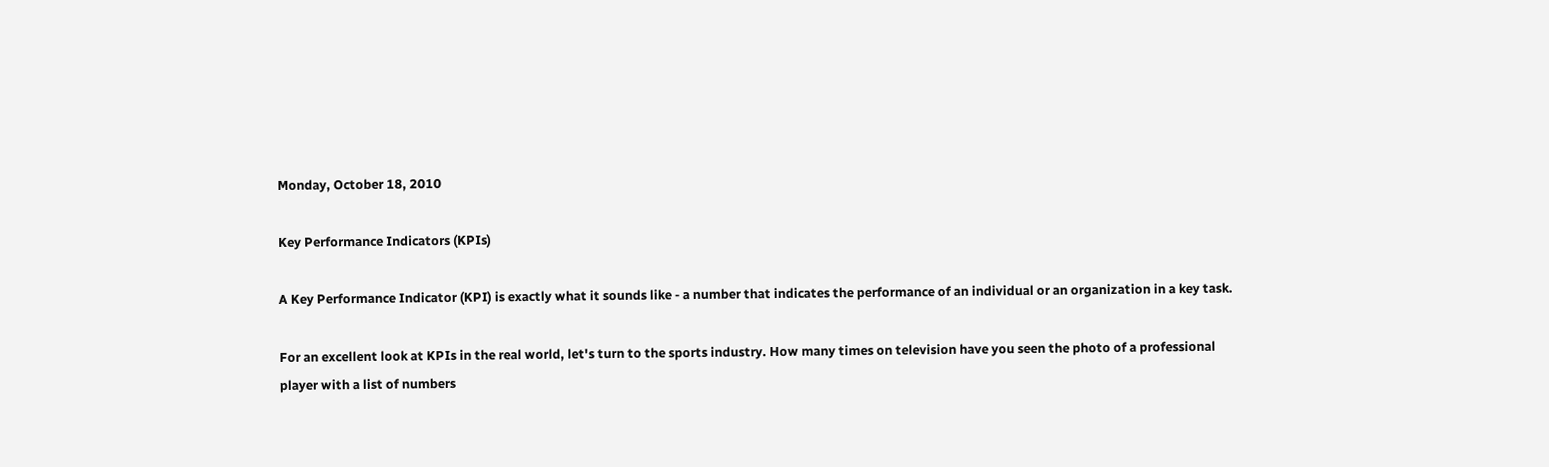Monday, October 18, 2010

Key Performance Indicators (KPIs)

A Key Performance Indicator (KPI) is exactly what it sounds like - a number that indicates the performance of an individual or an organization in a key task.

For an excellent look at KPIs in the real world, let's turn to the sports industry. How many times on television have you seen the photo of a professional player with a list of numbers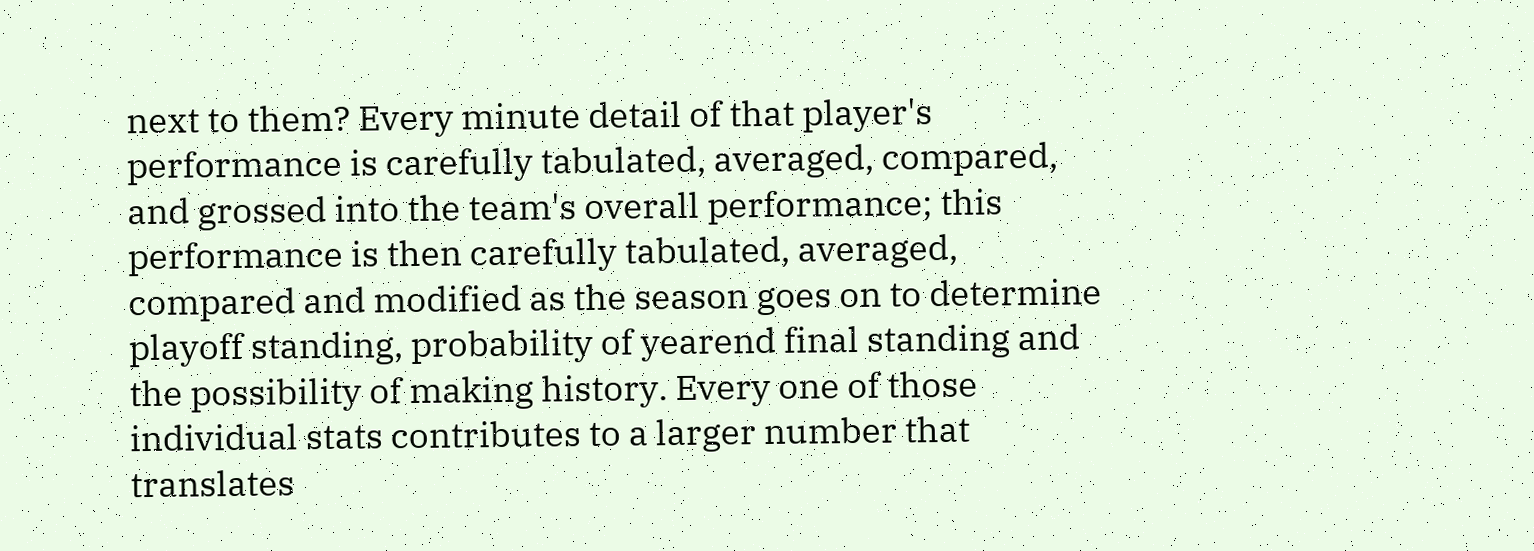next to them? Every minute detail of that player's performance is carefully tabulated, averaged, compared, and grossed into the team's overall performance; this performance is then carefully tabulated, averaged, compared and modified as the season goes on to determine playoff standing, probability of yearend final standing and the possibility of making history. Every one of those individual stats contributes to a larger number that translates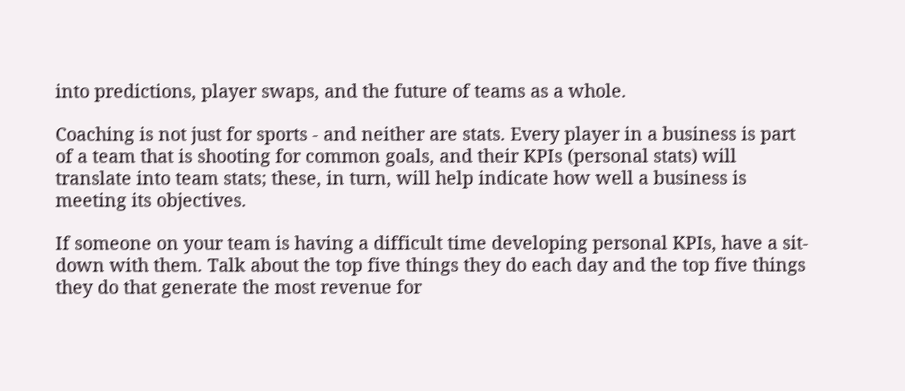into predictions, player swaps, and the future of teams as a whole.

Coaching is not just for sports - and neither are stats. Every player in a business is part of a team that is shooting for common goals, and their KPIs (personal stats) will translate into team stats; these, in turn, will help indicate how well a business is meeting its objectives.

If someone on your team is having a difficult time developing personal KPIs, have a sit-down with them. Talk about the top five things they do each day and the top five things they do that generate the most revenue for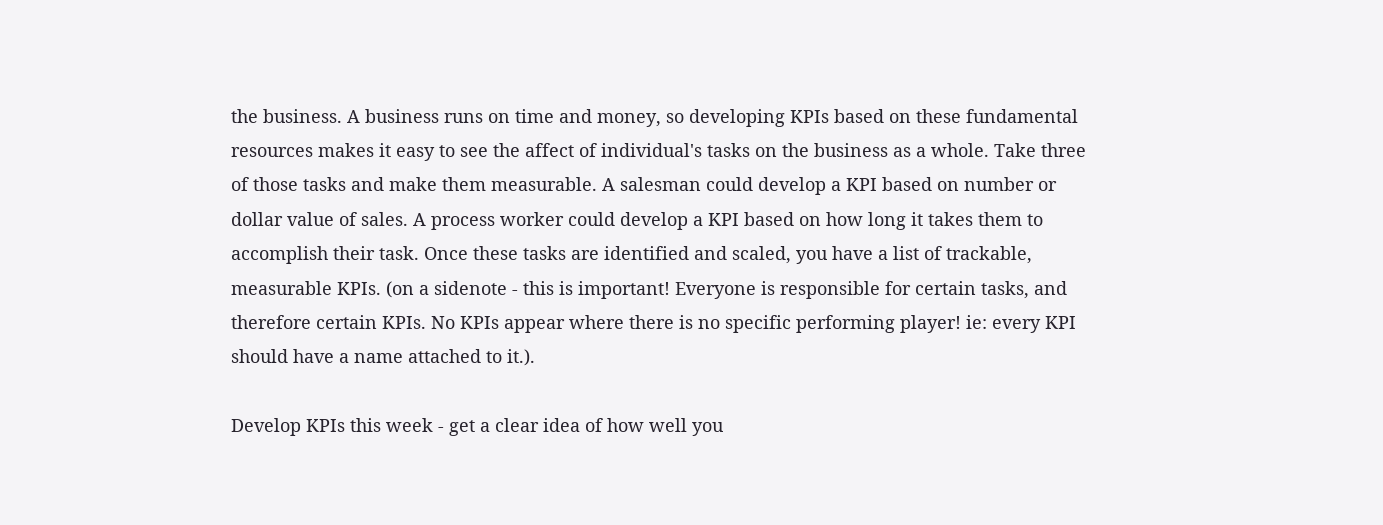the business. A business runs on time and money, so developing KPIs based on these fundamental resources makes it easy to see the affect of individual's tasks on the business as a whole. Take three of those tasks and make them measurable. A salesman could develop a KPI based on number or dollar value of sales. A process worker could develop a KPI based on how long it takes them to accomplish their task. Once these tasks are identified and scaled, you have a list of trackable, measurable KPIs. (on a sidenote - this is important! Everyone is responsible for certain tasks, and therefore certain KPIs. No KPIs appear where there is no specific performing player! ie: every KPI should have a name attached to it.).

Develop KPIs this week - get a clear idea of how well you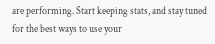are performing. Start keeping stats, and stay tuned for the best ways to use your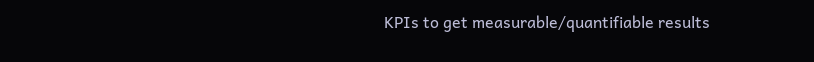KPIs to get measurable/quantifiable results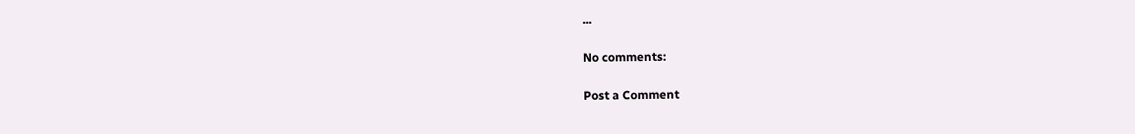...

No comments:

Post a Comment